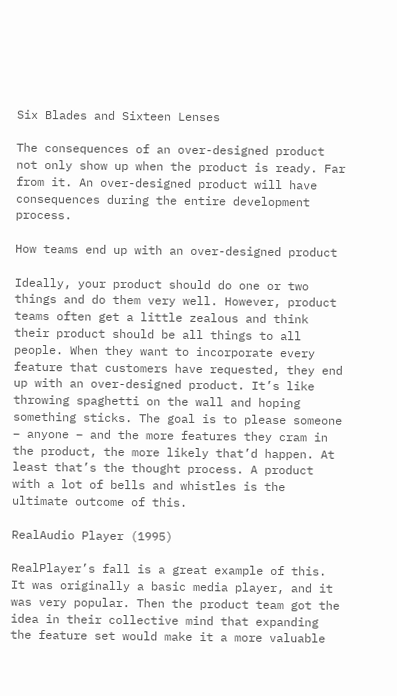Six Blades and Sixteen Lenses

The consequences of an over-designed product not only show up when the product is ready. Far from it. An over-designed product will have consequences during the entire development process.

How teams end up with an over-designed product

Ideally, your product should do one or two things and do them very well. However, product teams often get a little zealous and think their product should be all things to all people. When they want to incorporate every feature that customers have requested, they end up with an over-designed product. It’s like throwing spaghetti on the wall and hoping something sticks. The goal is to please someone – anyone – and the more features they cram in the product, the more likely that’d happen. At least that’s the thought process. A product with a lot of bells and whistles is the ultimate outcome of this.

RealAudio Player (1995)

RealPlayer’s fall is a great example of this. It was originally a basic media player, and it was very popular. Then the product team got the idea in their collective mind that expanding the feature set would make it a more valuable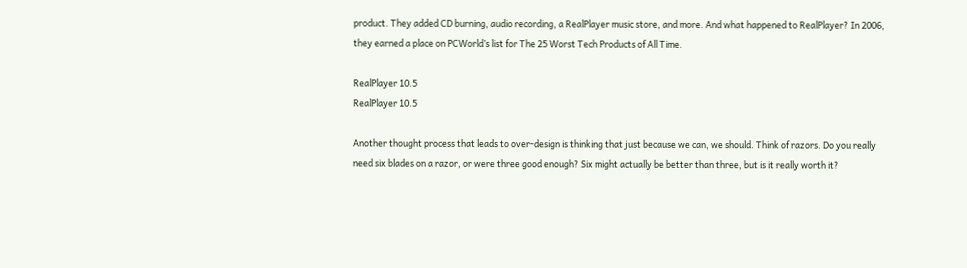product. They added CD burning, audio recording, a RealPlayer music store, and more. And what happened to RealPlayer? In 2006, they earned a place on PCWorld’s list for The 25 Worst Tech Products of All Time.

RealPlayer 10.5
RealPlayer 10.5

Another thought process that leads to over-design is thinking that just because we can, we should. Think of razors. Do you really need six blades on a razor, or were three good enough? Six might actually be better than three, but is it really worth it?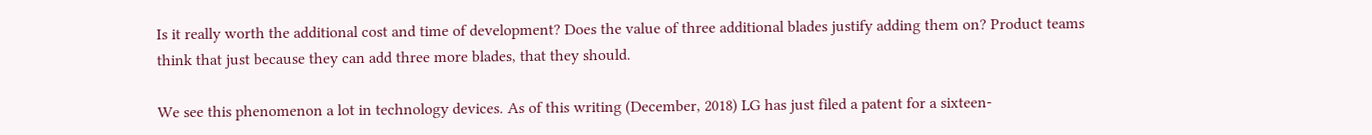Is it really worth the additional cost and time of development? Does the value of three additional blades justify adding them on? Product teams think that just because they can add three more blades, that they should.

We see this phenomenon a lot in technology devices. As of this writing (December, 2018) LG has just filed a patent for a sixteen-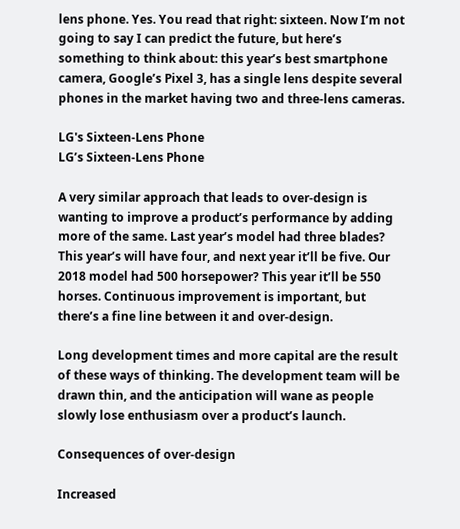lens phone. Yes. You read that right: sixteen. Now I’m not going to say I can predict the future, but here’s something to think about: this year’s best smartphone camera, Google’s Pixel 3, has a single lens despite several phones in the market having two and three-lens cameras.

LG's Sixteen-Lens Phone
LG’s Sixteen-Lens Phone

A very similar approach that leads to over-design is wanting to improve a product’s performance by adding more of the same. Last year’s model had three blades? This year’s will have four, and next year it’ll be five. Our 2018 model had 500 horsepower? This year it’ll be 550 horses. Continuous improvement is important, but there’s a fine line between it and over-design.

Long development times and more capital are the result of these ways of thinking. The development team will be drawn thin, and the anticipation will wane as people slowly lose enthusiasm over a product’s launch.

Consequences of over-design

Increased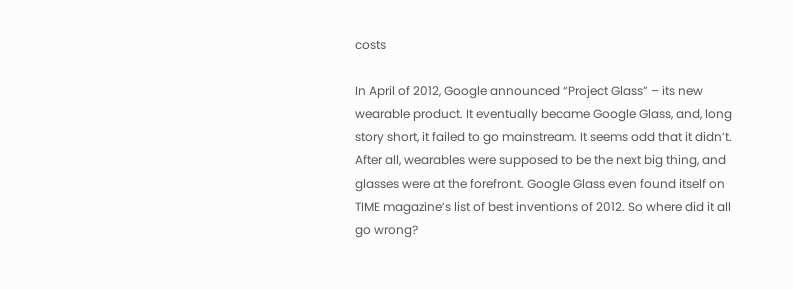costs

In April of 2012, Google announced “Project Glass” – its new wearable product. It eventually became Google Glass, and, long story short, it failed to go mainstream. It seems odd that it didn’t. After all, wearables were supposed to be the next big thing, and glasses were at the forefront. Google Glass even found itself on TIME magazine’s list of best inventions of 2012. So where did it all go wrong?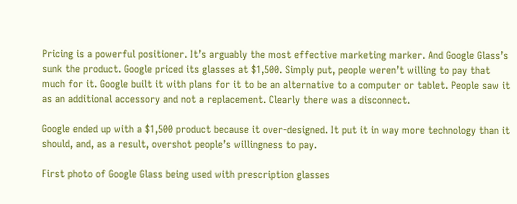Pricing is a powerful positioner. It’s arguably the most effective marketing marker. And Google Glass’s sunk the product. Google priced its glasses at $1,500. Simply put, people weren’t willing to pay that much for it. Google built it with plans for it to be an alternative to a computer or tablet. People saw it as an additional accessory and not a replacement. Clearly there was a disconnect.

Google ended up with a $1,500 product because it over-designed. It put it in way more technology than it should, and, as a result, overshot people’s willingness to pay.

First photo of Google Glass being used with prescription glasses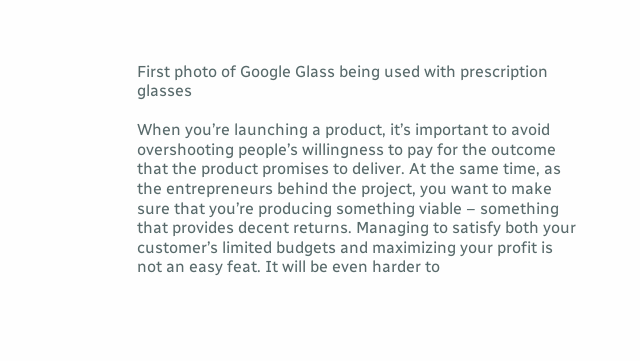First photo of Google Glass being used with prescription glasses

When you’re launching a product, it’s important to avoid overshooting people’s willingness to pay for the outcome that the product promises to deliver. At the same time, as the entrepreneurs behind the project, you want to make sure that you’re producing something viable – something that provides decent returns. Managing to satisfy both your customer’s limited budgets and maximizing your profit is not an easy feat. It will be even harder to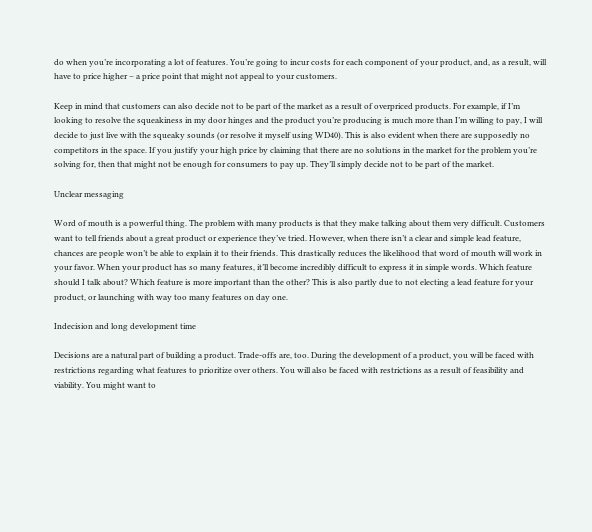do when you’re incorporating a lot of features. You’re going to incur costs for each component of your product, and, as a result, will have to price higher – a price point that might not appeal to your customers.

Keep in mind that customers can also decide not to be part of the market as a result of overpriced products. For example, if I’m looking to resolve the squeakiness in my door hinges and the product you’re producing is much more than I’m willing to pay, I will decide to just live with the squeaky sounds (or resolve it myself using WD40). This is also evident when there are supposedly no competitors in the space. If you justify your high price by claiming that there are no solutions in the market for the problem you’re solving for, then that might not be enough for consumers to pay up. They’ll simply decide not to be part of the market.

Unclear messaging

Word of mouth is a powerful thing. The problem with many products is that they make talking about them very difficult. Customers want to tell friends about a great product or experience they’ve tried. However, when there isn’t a clear and simple lead feature, chances are people won’t be able to explain it to their friends. This drastically reduces the likelihood that word of mouth will work in your favor. When your product has so many features, it’ll become incredibly difficult to express it in simple words. Which feature should I talk about? Which feature is more important than the other? This is also partly due to not electing a lead feature for your product, or launching with way too many features on day one.

Indecision and long development time

Decisions are a natural part of building a product. Trade-offs are, too. During the development of a product, you will be faced with restrictions regarding what features to prioritize over others. You will also be faced with restrictions as a result of feasibility and viability. You might want to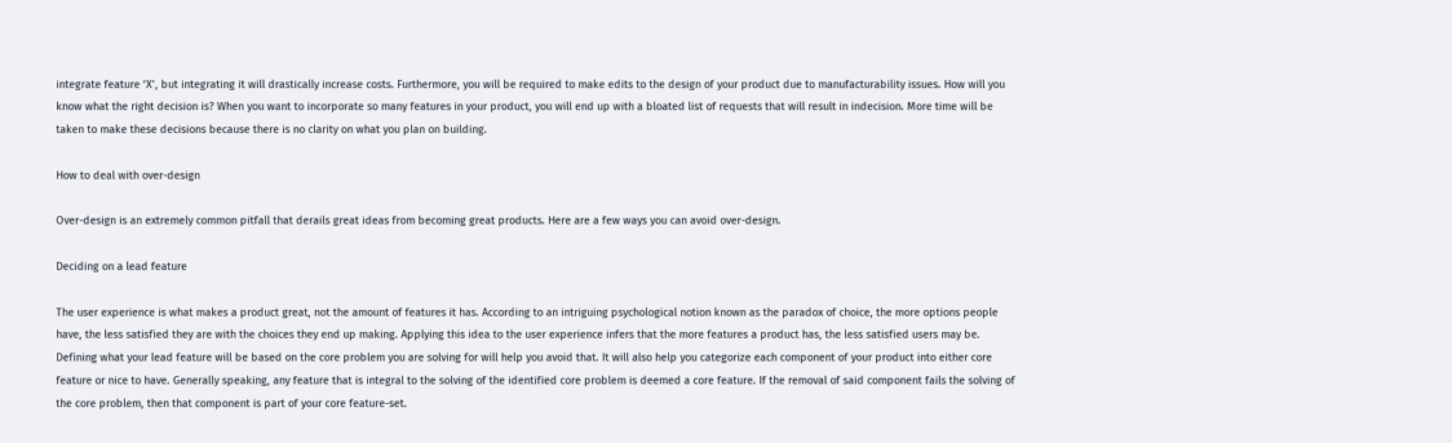integrate feature ‘X’, but integrating it will drastically increase costs. Furthermore, you will be required to make edits to the design of your product due to manufacturability issues. How will you know what the right decision is? When you want to incorporate so many features in your product, you will end up with a bloated list of requests that will result in indecision. More time will be taken to make these decisions because there is no clarity on what you plan on building.

How to deal with over-design

Over-design is an extremely common pitfall that derails great ideas from becoming great products. Here are a few ways you can avoid over-design.

Deciding on a lead feature

The user experience is what makes a product great, not the amount of features it has. According to an intriguing psychological notion known as the paradox of choice, the more options people have, the less satisfied they are with the choices they end up making. Applying this idea to the user experience infers that the more features a product has, the less satisfied users may be. Defining what your lead feature will be based on the core problem you are solving for will help you avoid that. It will also help you categorize each component of your product into either core feature or nice to have. Generally speaking, any feature that is integral to the solving of the identified core problem is deemed a core feature. If the removal of said component fails the solving of the core problem, then that component is part of your core feature-set.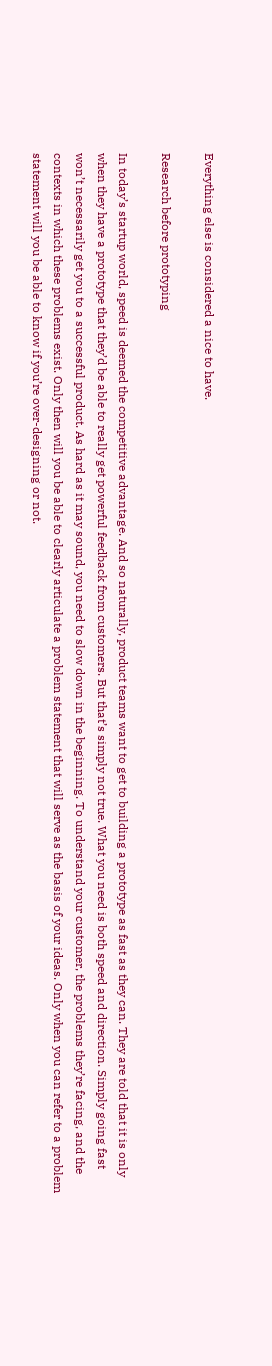Everything else is considered a nice to have.

Research before prototyping

In today’s startup world, speed is deemed the competitive advantage. And so naturally, product teams want to get to building a prototype as fast as they can. They are told that it is only when they have a prototype that they’d be able to really get powerful feedback from customers. But that’s simply not true. What you need is both speed and direction. Simply going fast won’t necessarily get you to a successful product. As hard as it may sound, you need to slow down in the beginning. To understand your customer, the problems they’re facing, and the contexts in which these problems exist. Only then will you be able to clearly articulate a problem statement that will serve as the basis of your ideas. Only when you can refer to a problem statement will you be able to know if you’re over-designing or not.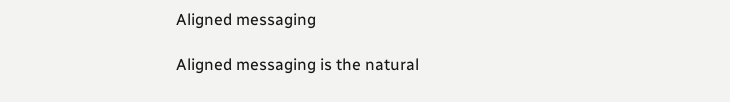Aligned messaging

Aligned messaging is the natural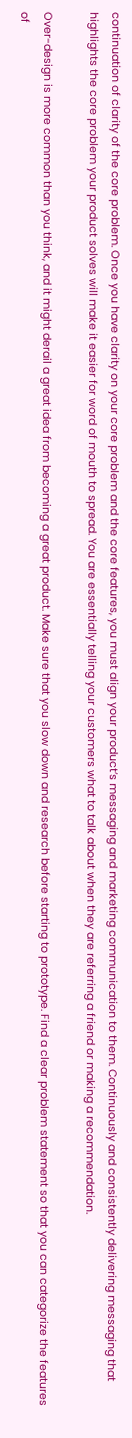continuation of clarity of the core problem. Once you have clarity on your core problem and the core features, you must align your product’s messaging and marketing communication to them. Continuously and consistently delivering messaging that highlights the core problem your product solves will make it easier for word of mouth to spread. You are essentially telling your customers what to talk about when they are referring a friend or making a recommendation.

Over-design is more common than you think, and it might derail a great idea from becoming a great product. Make sure that you slow down and research before starting to prototype. Find a clear problem statement so that you can categorize the features of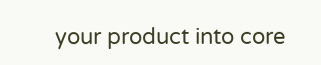your product into core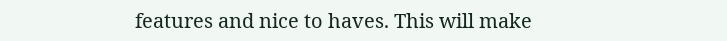features and nice to haves. This will make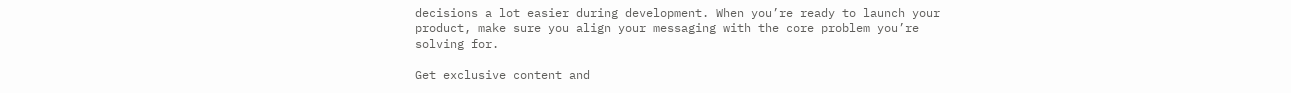decisions a lot easier during development. When you’re ready to launch your product, make sure you align your messaging with the core problem you’re solving for.

Get exclusive content and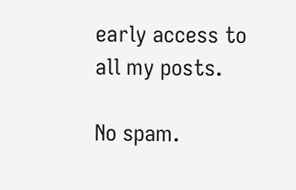early access to all my posts.

No spam.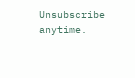Unsubscribe anytime.